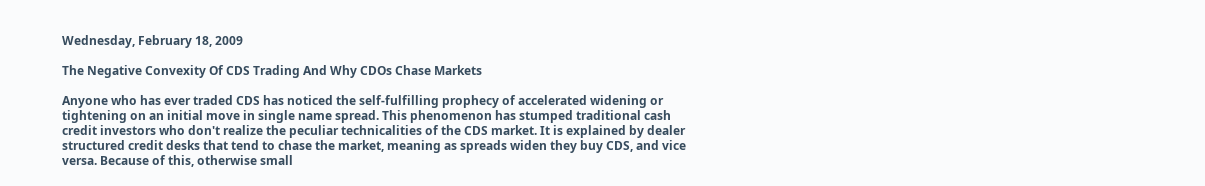Wednesday, February 18, 2009

The Negative Convexity Of CDS Trading And Why CDOs Chase Markets

Anyone who has ever traded CDS has noticed the self-fulfilling prophecy of accelerated widening or tightening on an initial move in single name spread. This phenomenon has stumped traditional cash credit investors who don't realize the peculiar technicalities of the CDS market. It is explained by dealer structured credit desks that tend to chase the market, meaning as spreads widen they buy CDS, and vice versa. Because of this, otherwise small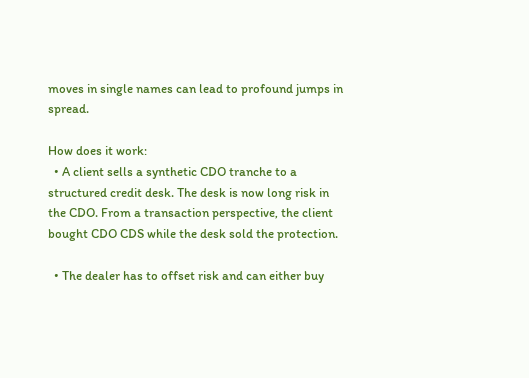moves in single names can lead to profound jumps in spread.

How does it work:
  • A client sells a synthetic CDO tranche to a structured credit desk. The desk is now long risk in the CDO. From a transaction perspective, the client bought CDO CDS while the desk sold the protection.

  • The dealer has to offset risk and can either buy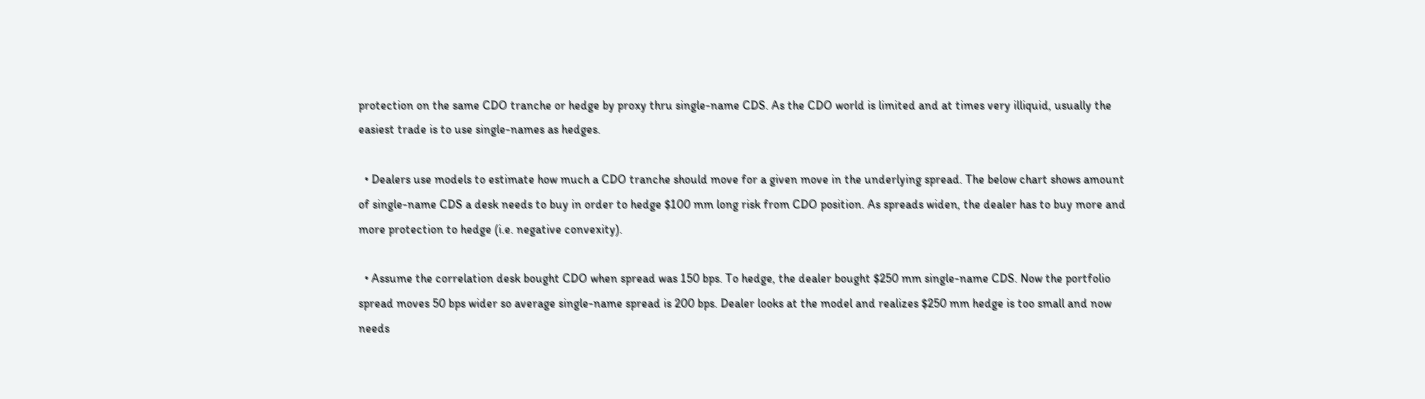protection on the same CDO tranche or hedge by proxy thru single-name CDS. As the CDO world is limited and at times very illiquid, usually the easiest trade is to use single-names as hedges.

  • Dealers use models to estimate how much a CDO tranche should move for a given move in the underlying spread. The below chart shows amount of single-name CDS a desk needs to buy in order to hedge $100 mm long risk from CDO position. As spreads widen, the dealer has to buy more and more protection to hedge (i.e. negative convexity).

  • Assume the correlation desk bought CDO when spread was 150 bps. To hedge, the dealer bought $250 mm single-name CDS. Now the portfolio spread moves 50 bps wider so average single-name spread is 200 bps. Dealer looks at the model and realizes $250 mm hedge is too small and now needs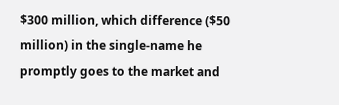$300 million, which difference ($50 million) in the single-name he promptly goes to the market and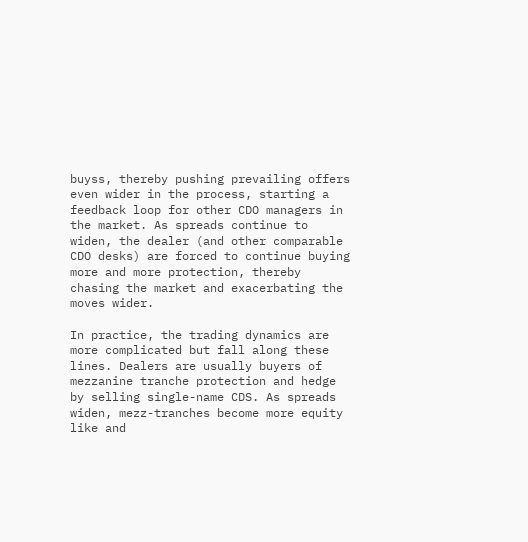buyss, thereby pushing prevailing offers even wider in the process, starting a feedback loop for other CDO managers in the market. As spreads continue to widen, the dealer (and other comparable CDO desks) are forced to continue buying more and more protection, thereby chasing the market and exacerbating the moves wider.

In practice, the trading dynamics are more complicated but fall along these lines. Dealers are usually buyers of mezzanine tranche protection and hedge by selling single-name CDS. As spreads widen, mezz-tranches become more equity like and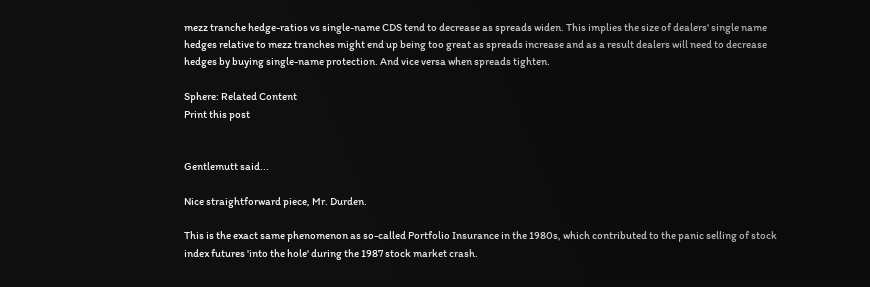mezz tranche hedge-ratios vs single-name CDS tend to decrease as spreads widen. This implies the size of dealers' single name hedges relative to mezz tranches might end up being too great as spreads increase and as a result dealers will need to decrease hedges by buying single-name protection. And vice versa when spreads tighten.

Sphere: Related Content
Print this post


Gentlemutt said...

Nice straightforward piece, Mr. Durden.

This is the exact same phenomenon as so-called Portfolio Insurance in the 1980s, which contributed to the panic selling of stock index futures 'into the hole' during the 1987 stock market crash.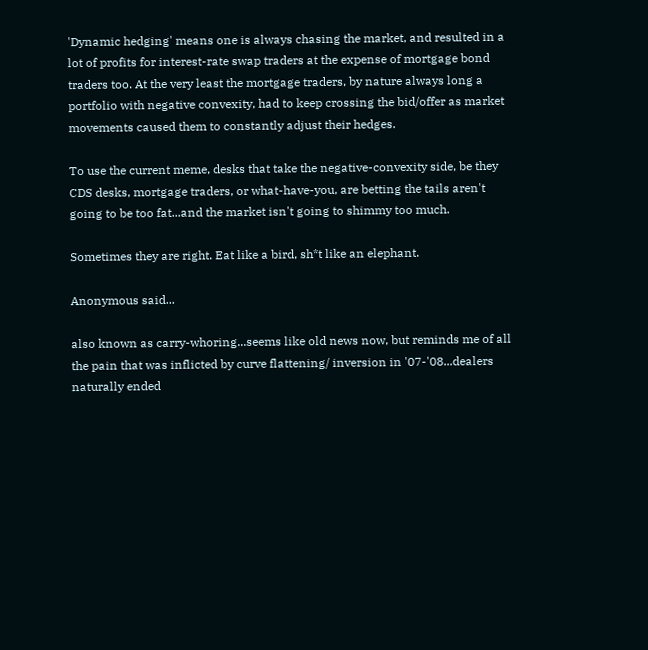'Dynamic hedging' means one is always chasing the market, and resulted in a lot of profits for interest-rate swap traders at the expense of mortgage bond traders too. At the very least the mortgage traders, by nature always long a portfolio with negative convexity, had to keep crossing the bid/offer as market movements caused them to constantly adjust their hedges.

To use the current meme, desks that take the negative-convexity side, be they CDS desks, mortgage traders, or what-have-you, are betting the tails aren't going to be too fat...and the market isn't going to shimmy too much.

Sometimes they are right. Eat like a bird, sh*t like an elephant.

Anonymous said...

also known as carry-whoring...seems like old news now, but reminds me of all the pain that was inflicted by curve flattening/ inversion in '07-'08...dealers naturally ended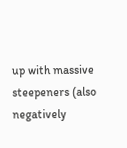up with massive steepeners (also negatively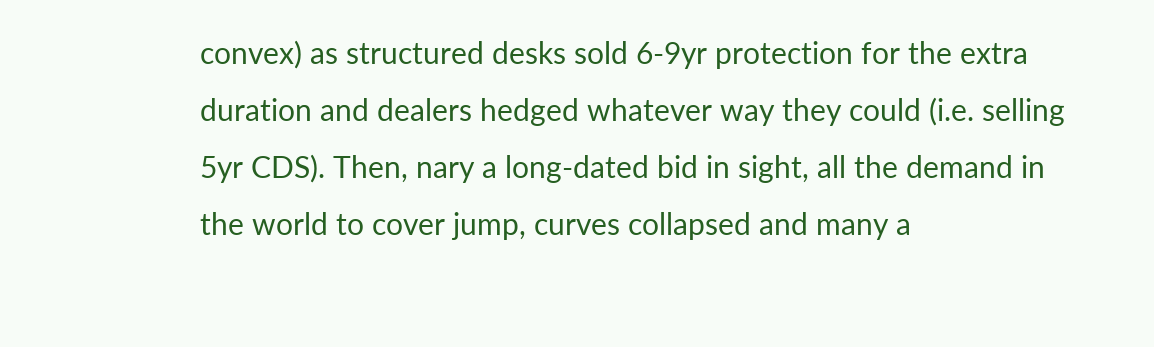convex) as structured desks sold 6-9yr protection for the extra duration and dealers hedged whatever way they could (i.e. selling 5yr CDS). Then, nary a long-dated bid in sight, all the demand in the world to cover jump, curves collapsed and many a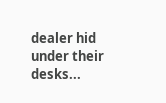dealer hid under their desks...